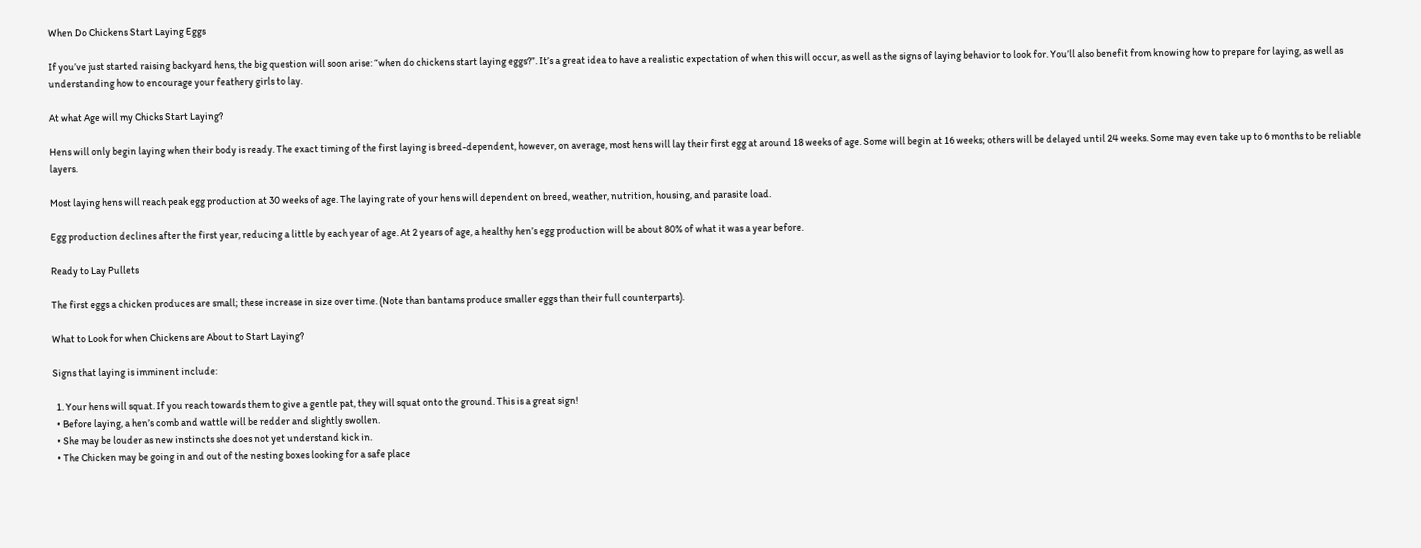When Do Chickens Start Laying Eggs

If you’ve just started raising backyard hens, the big question will soon arise: “when do chickens start laying eggs?”. It’s a great idea to have a realistic expectation of when this will occur, as well as the signs of laying behavior to look for. You’ll also benefit from knowing how to prepare for laying, as well as understanding how to encourage your feathery girls to lay.

At what Age will my Chicks Start Laying?

Hens will only begin laying when their body is ready. The exact timing of the first laying is breed-dependent, however, on average, most hens will lay their first egg at around 18 weeks of age. Some will begin at 16 weeks; others will be delayed until 24 weeks. Some may even take up to 6 months to be reliable layers.

Most laying hens will reach peak egg production at 30 weeks of age. The laying rate of your hens will dependent on breed, weather, nutrition, housing, and parasite load.

Egg production declines after the first year, reducing a little by each year of age. At 2 years of age, a healthy hen’s egg production will be about 80% of what it was a year before.

Ready to Lay Pullets

The first eggs a chicken produces are small; these increase in size over time. (Note than bantams produce smaller eggs than their full counterparts).

What to Look for when Chickens are About to Start Laying?

Signs that laying is imminent include:

  1. Your hens will squat. If you reach towards them to give a gentle pat, they will squat onto the ground. This is a great sign!
  • Before laying, a hen’s comb and wattle will be redder and slightly swollen.
  • She may be louder as new instincts she does not yet understand kick in.
  • The Chicken may be going in and out of the nesting boxes looking for a safe place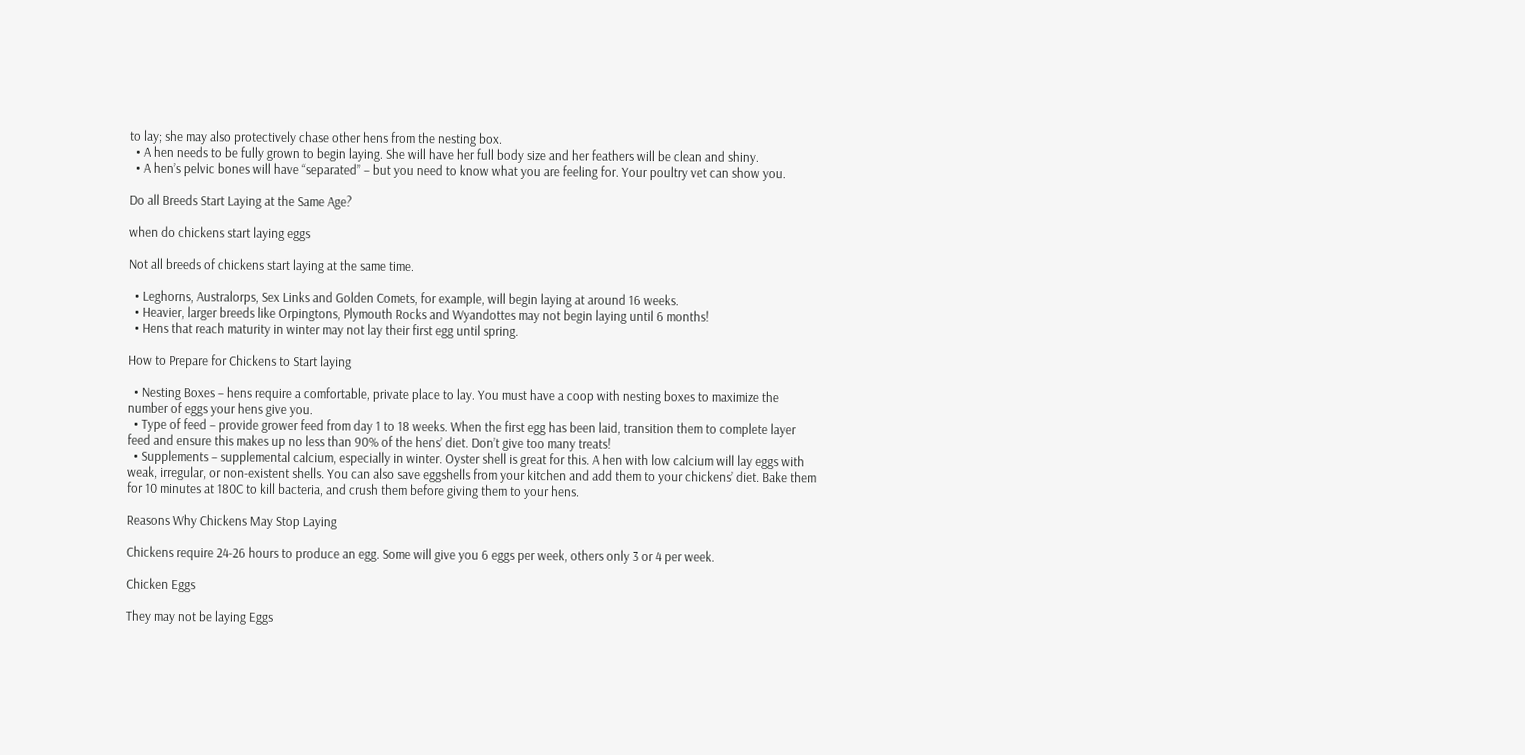to lay; she may also protectively chase other hens from the nesting box.
  • A hen needs to be fully grown to begin laying. She will have her full body size and her feathers will be clean and shiny.
  • A hen’s pelvic bones will have “separated” – but you need to know what you are feeling for. Your poultry vet can show you.

Do all Breeds Start Laying at the Same Age?

when do chickens start laying eggs

Not all breeds of chickens start laying at the same time.

  • Leghorns, Australorps, Sex Links and Golden Comets, for example, will begin laying at around 16 weeks.
  • Heavier, larger breeds like Orpingtons, Plymouth Rocks and Wyandottes may not begin laying until 6 months!
  • Hens that reach maturity in winter may not lay their first egg until spring.

How to Prepare for Chickens to Start laying

  • Nesting Boxes – hens require a comfortable, private place to lay. You must have a coop with nesting boxes to maximize the number of eggs your hens give you.
  • Type of feed – provide grower feed from day 1 to 18 weeks. When the first egg has been laid, transition them to complete layer feed and ensure this makes up no less than 90% of the hens’ diet. Don’t give too many treats!
  • Supplements – supplemental calcium, especially in winter. Oyster shell is great for this. A hen with low calcium will lay eggs with weak, irregular, or non-existent shells. You can also save eggshells from your kitchen and add them to your chickens’ diet. Bake them for 10 minutes at 180C to kill bacteria, and crush them before giving them to your hens.

Reasons Why Chickens May Stop Laying

Chickens require 24-26 hours to produce an egg. Some will give you 6 eggs per week, others only 3 or 4 per week.

Chicken Eggs

They may not be laying Eggs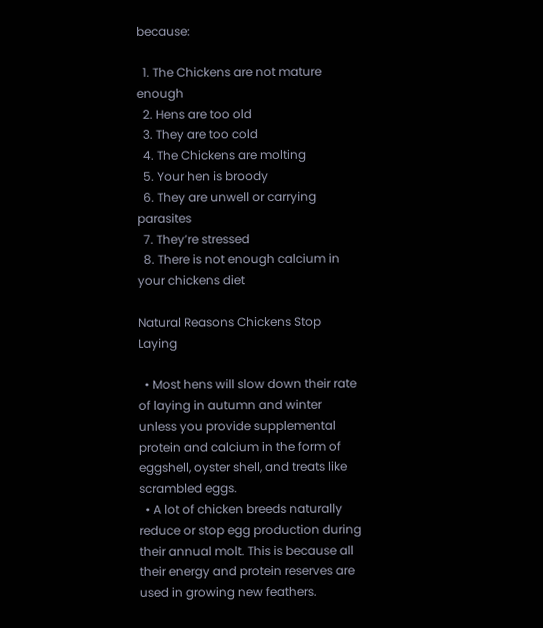because:

  1. The Chickens are not mature enough
  2. Hens are too old
  3. They are too cold
  4. The Chickens are molting
  5. Your hen is broody
  6. They are unwell or carrying parasites
  7. They’re stressed
  8. There is not enough calcium in your chickens diet

Natural Reasons Chickens Stop Laying

  • Most hens will slow down their rate of laying in autumn and winter unless you provide supplemental protein and calcium in the form of eggshell, oyster shell, and treats like scrambled eggs.
  • A lot of chicken breeds naturally reduce or stop egg production during their annual molt. This is because all their energy and protein reserves are used in growing new feathers.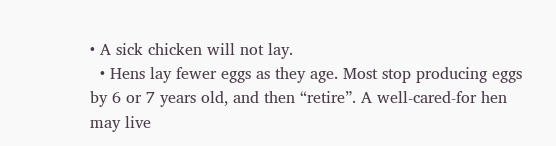• A sick chicken will not lay.
  • Hens lay fewer eggs as they age. Most stop producing eggs by 6 or 7 years old, and then “retire”. A well-cared-for hen may live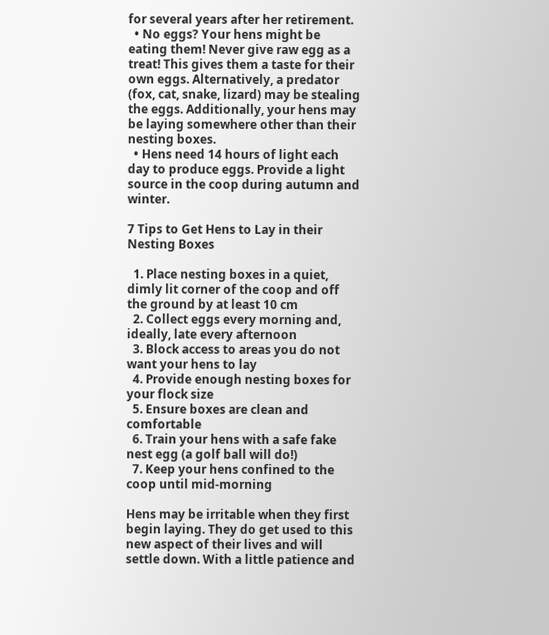for several years after her retirement.
  • No eggs? Your hens might be eating them! Never give raw egg as a treat! This gives them a taste for their own eggs. Alternatively, a predator (fox, cat, snake, lizard) may be stealing the eggs. Additionally, your hens may be laying somewhere other than their nesting boxes.
  • Hens need 14 hours of light each day to produce eggs. Provide a light source in the coop during autumn and winter.

7 Tips to Get Hens to Lay in their Nesting Boxes

  1. Place nesting boxes in a quiet, dimly lit corner of the coop and off the ground by at least 10 cm
  2. Collect eggs every morning and, ideally, late every afternoon
  3. Block access to areas you do not want your hens to lay
  4. Provide enough nesting boxes for your flock size
  5. Ensure boxes are clean and comfortable
  6. Train your hens with a safe fake nest egg (a golf ball will do!)
  7. Keep your hens confined to the coop until mid-morning

Hens may be irritable when they first begin laying. They do get used to this new aspect of their lives and will settle down. With a little patience and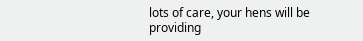lots of care, your hens will be providing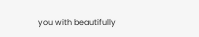you with beautifully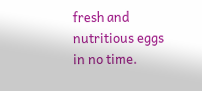fresh and nutritious eggs in no time.